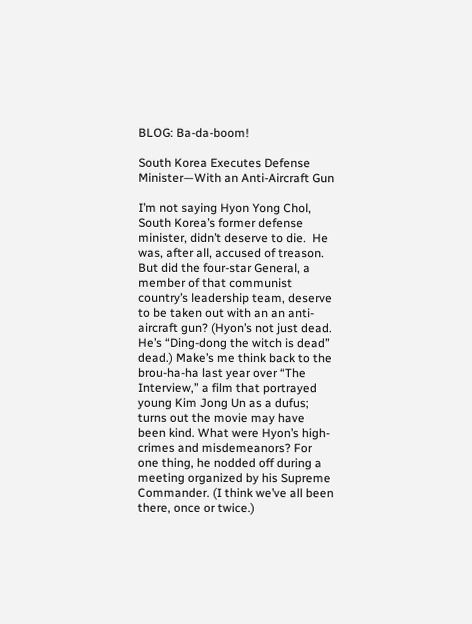BLOG: Ba-da-boom!

South Korea Executes Defense Minister—With an Anti-Aircraft Gun

I’m not saying Hyon Yong Chol, South Korea’s former defense minister, didn’t deserve to die.  He was, after all, accused of treason. But did the four-star General, a member of that communist country’s leadership team, deserve to be taken out with an an anti-aircraft gun? (Hyon’s not just dead. He’s “Ding-dong the witch is dead” dead.) Make’s me think back to the brou-ha-ha last year over “The Interview,” a film that portrayed young Kim Jong Un as a dufus; turns out the movie may have been kind. What were Hyon’s high-crimes and misdemeanors? For one thing, he nodded off during a meeting organized by his Supreme Commander. (I think we’ve all been there, once or twice.)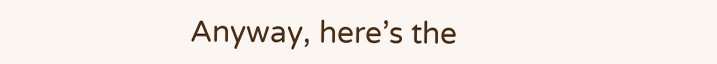Anyway, here’s the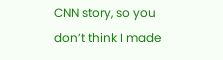CNN story, so you don’t think I made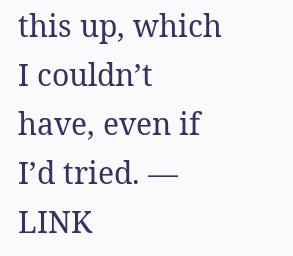this up, which I couldn’t have, even if I’d tried. — LINK